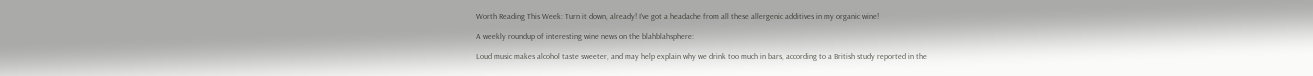Worth Reading This Week: Turn it down, already! I’ve got a headache from all these allergenic additives in my organic wine!

A weekly roundup of interesting wine news on the blahblahsphere:

Loud music makes alcohol taste sweeter, and may help explain why we drink too much in bars, according to a British study reported in the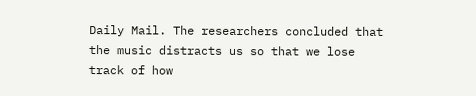Daily Mail. The researchers concluded that the music distracts us so that we lose track of how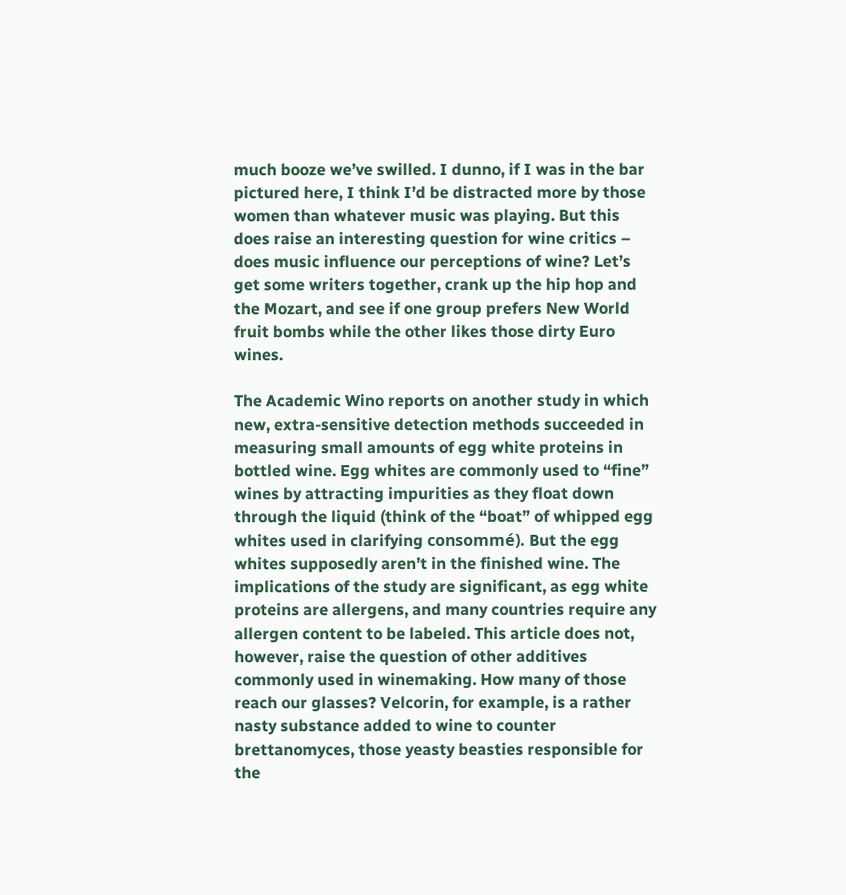much booze we’ve swilled. I dunno, if I was in the bar pictured here, I think I’d be distracted more by those women than whatever music was playing. But this does raise an interesting question for wine critics – does music influence our perceptions of wine? Let’s get some writers together, crank up the hip hop and the Mozart, and see if one group prefers New World fruit bombs while the other likes those dirty Euro wines.

The Academic Wino reports on another study in which new, extra-sensitive detection methods succeeded in measuring small amounts of egg white proteins in bottled wine. Egg whites are commonly used to “fine” wines by attracting impurities as they float down through the liquid (think of the “boat” of whipped egg whites used in clarifying consommé). But the egg whites supposedly aren’t in the finished wine. The implications of the study are significant, as egg white proteins are allergens, and many countries require any allergen content to be labeled. This article does not, however, raise the question of other additives commonly used in winemaking. How many of those reach our glasses? Velcorin, for example, is a rather nasty substance added to wine to counter brettanomyces, those yeasty beasties responsible for the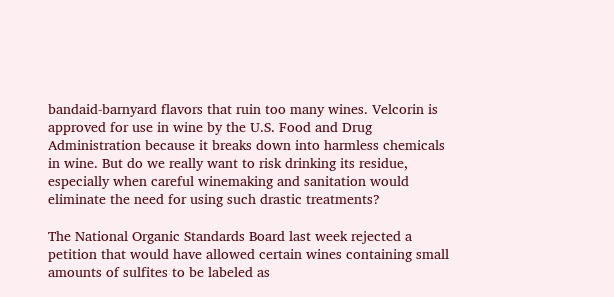bandaid-barnyard flavors that ruin too many wines. Velcorin is approved for use in wine by the U.S. Food and Drug Administration because it breaks down into harmless chemicals in wine. But do we really want to risk drinking its residue, especially when careful winemaking and sanitation would eliminate the need for using such drastic treatments?

The National Organic Standards Board last week rejected a petition that would have allowed certain wines containing small amounts of sulfites to be labeled as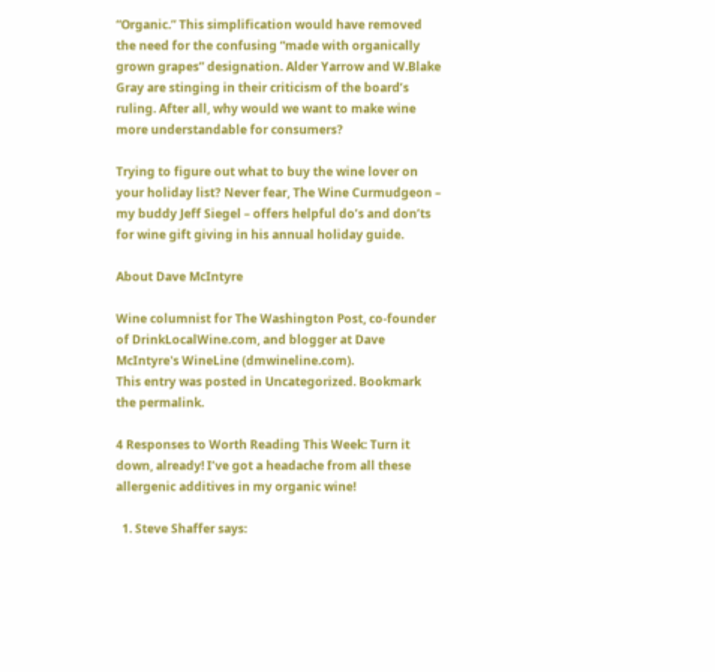“Organic.” This simplification would have removed the need for the confusing “made with organically grown grapes” designation. Alder Yarrow and W.Blake Gray are stinging in their criticism of the board’s ruling. After all, why would we want to make wine more understandable for consumers?

Trying to figure out what to buy the wine lover on your holiday list? Never fear, The Wine Curmudgeon – my buddy Jeff Siegel – offers helpful do’s and don’ts for wine gift giving in his annual holiday guide.

About Dave McIntyre

Wine columnist for The Washington Post, co-founder of DrinkLocalWine.com, and blogger at Dave McIntyre's WineLine (dmwineline.com).
This entry was posted in Uncategorized. Bookmark the permalink.

4 Responses to Worth Reading This Week: Turn it down, already! I’ve got a headache from all these allergenic additives in my organic wine!

  1. Steve Shaffer says: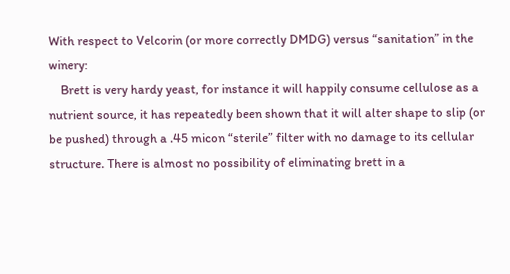With respect to Velcorin (or more correctly DMDG) versus “sanitation” in the winery:
    Brett is very hardy yeast, for instance it will happily consume cellulose as a nutrient source, it has repeatedly been shown that it will alter shape to slip (or be pushed) through a .45 micon “sterile” filter with no damage to its cellular structure. There is almost no possibility of eliminating brett in a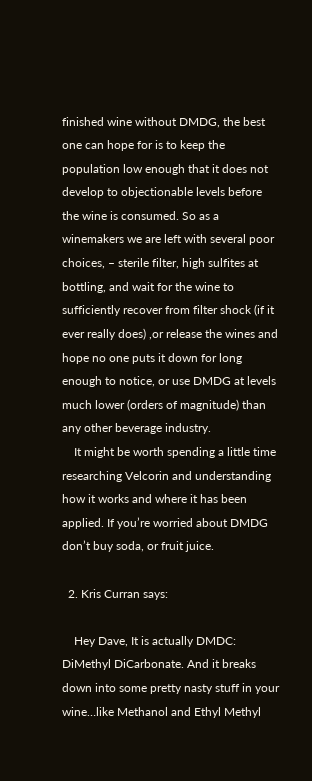finished wine without DMDG, the best one can hope for is to keep the population low enough that it does not develop to objectionable levels before the wine is consumed. So as a winemakers we are left with several poor choices, – sterile filter, high sulfites at bottling, and wait for the wine to sufficiently recover from filter shock (if it ever really does) ,or release the wines and hope no one puts it down for long enough to notice, or use DMDG at levels much lower (orders of magnitude) than any other beverage industry.
    It might be worth spending a little time researching Velcorin and understanding how it works and where it has been applied. If you’re worried about DMDG don’t buy soda, or fruit juice.

  2. Kris Curran says:

    Hey Dave, It is actually DMDC: DiMethyl DiCarbonate. And it breaks down into some pretty nasty stuff in your wine…like Methanol and Ethyl Methyl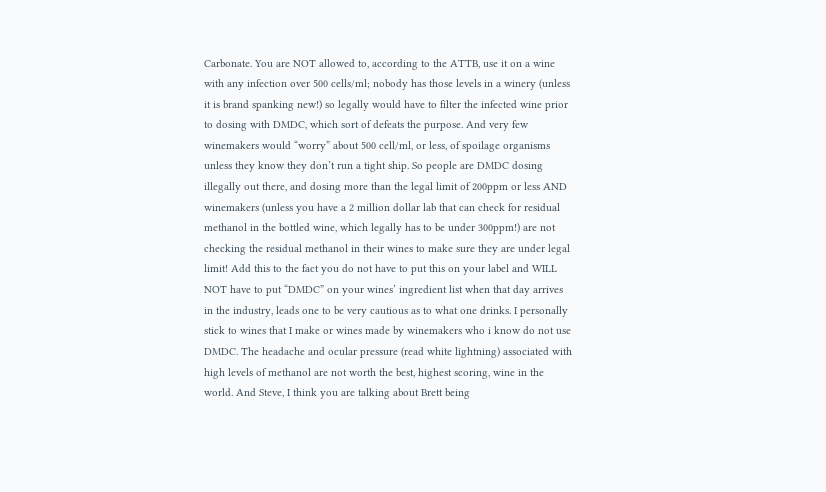Carbonate. You are NOT allowed to, according to the ATTB, use it on a wine with any infection over 500 cells/ml; nobody has those levels in a winery (unless it is brand spanking new!) so legally would have to filter the infected wine prior to dosing with DMDC, which sort of defeats the purpose. And very few winemakers would “worry” about 500 cell/ml, or less, of spoilage organisms unless they know they don’t run a tight ship. So people are DMDC dosing illegally out there, and dosing more than the legal limit of 200ppm or less AND winemakers (unless you have a 2 million dollar lab that can check for residual methanol in the bottled wine, which legally has to be under 300ppm!) are not checking the residual methanol in their wines to make sure they are under legal limit! Add this to the fact you do not have to put this on your label and WILL NOT have to put “DMDC” on your wines’ ingredient list when that day arrives in the industry, leads one to be very cautious as to what one drinks. I personally stick to wines that I make or wines made by winemakers who i know do not use DMDC. The headache and ocular pressure (read white lightning) associated with high levels of methanol are not worth the best, highest scoring, wine in the world. And Steve, I think you are talking about Brett being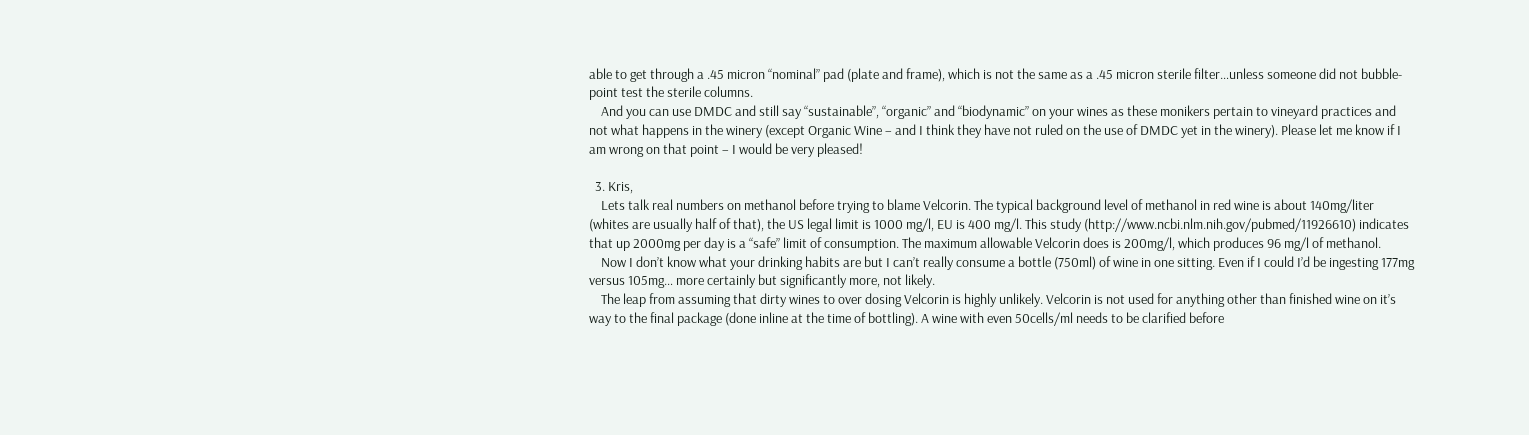able to get through a .45 micron “nominal” pad (plate and frame), which is not the same as a .45 micron sterile filter…unless someone did not bubble-point test the sterile columns.
    And you can use DMDC and still say “sustainable”, “organic” and “biodynamic” on your wines as these monikers pertain to vineyard practices and not what happens in the winery (except Organic Wine – and I think they have not ruled on the use of DMDC yet in the winery). Please let me know if I am wrong on that point – I would be very pleased!

  3. Kris,
    Lets talk real numbers on methanol before trying to blame Velcorin. The typical background level of methanol in red wine is about 140mg/liter (whites are usually half of that), the US legal limit is 1000 mg/l, EU is 400 mg/l. This study (http://www.ncbi.nlm.nih.gov/pubmed/11926610) indicates that up 2000mg per day is a “safe” limit of consumption. The maximum allowable Velcorin does is 200mg/l, which produces 96 mg/l of methanol.
    Now I don’t know what your drinking habits are but I can’t really consume a bottle (750ml) of wine in one sitting. Even if I could I’d be ingesting 177mg versus 105mg… more certainly but significantly more, not likely.
    The leap from assuming that dirty wines to over dosing Velcorin is highly unlikely. Velcorin is not used for anything other than finished wine on it’s way to the final package (done inline at the time of bottling). A wine with even 50cells/ml needs to be clarified before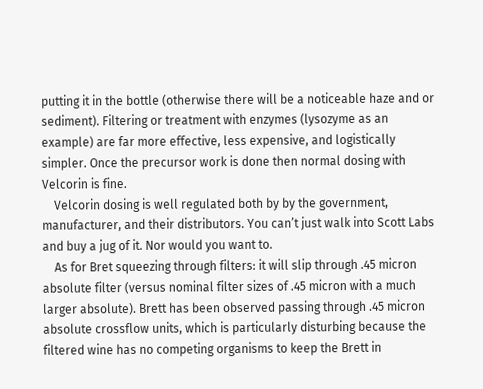putting it in the bottle (otherwise there will be a noticeable haze and or sediment). Filtering or treatment with enzymes (lysozyme as an example) are far more effective, less expensive, and logistically simpler. Once the precursor work is done then normal dosing with Velcorin is fine.
    Velcorin dosing is well regulated both by by the government, manufacturer, and their distributors. You can’t just walk into Scott Labs and buy a jug of it. Nor would you want to.
    As for Bret squeezing through filters: it will slip through .45 micron absolute filter (versus nominal filter sizes of .45 micron with a much larger absolute). Brett has been observed passing through .45 micron absolute crossflow units, which is particularly disturbing because the filtered wine has no competing organisms to keep the Brett in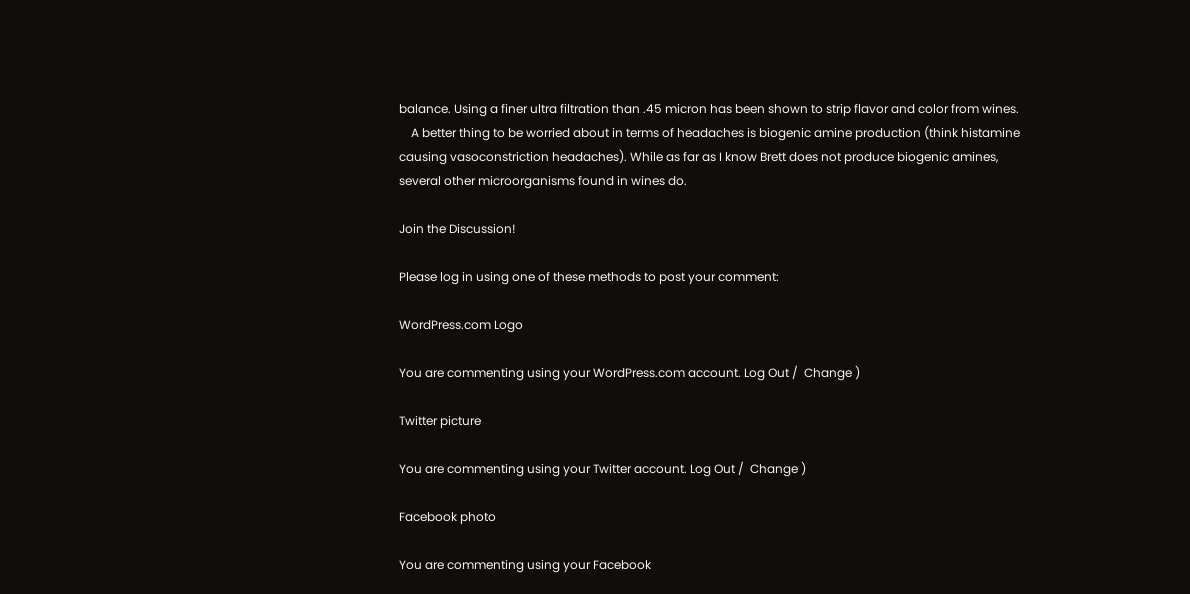balance. Using a finer ultra filtration than .45 micron has been shown to strip flavor and color from wines.
    A better thing to be worried about in terms of headaches is biogenic amine production (think histamine causing vasoconstriction headaches). While as far as I know Brett does not produce biogenic amines, several other microorganisms found in wines do.

Join the Discussion!

Please log in using one of these methods to post your comment:

WordPress.com Logo

You are commenting using your WordPress.com account. Log Out /  Change )

Twitter picture

You are commenting using your Twitter account. Log Out /  Change )

Facebook photo

You are commenting using your Facebook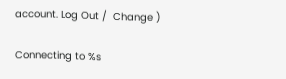account. Log Out /  Change )

Connecting to %s